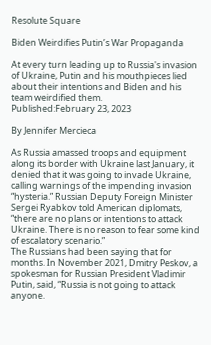Resolute Square

Biden Weirdifies Putin’s War Propaganda

At every turn leading up to Russia's invasion of Ukraine, Putin and his mouthpieces lied about their intentions and Biden and his team weirdified them.
Published:February 23, 2023

By Jennifer Mercieca

As Russia amassed troops and equipment along its border with Ukraine last January, it denied that it was going to invade Ukraine, calling warnings of the impending invasion “hysteria.” Russian Deputy Foreign Minister Sergei Ryabkov told American diplomats, “there are no plans or intentions to attack Ukraine. There is no reason to fear some kind of escalatory scenario.”
The Russians had been saying that for months. In November 2021, Dmitry Peskov, a spokesman for Russian President Vladimir Putin, said, “Russia is not going to attack anyone.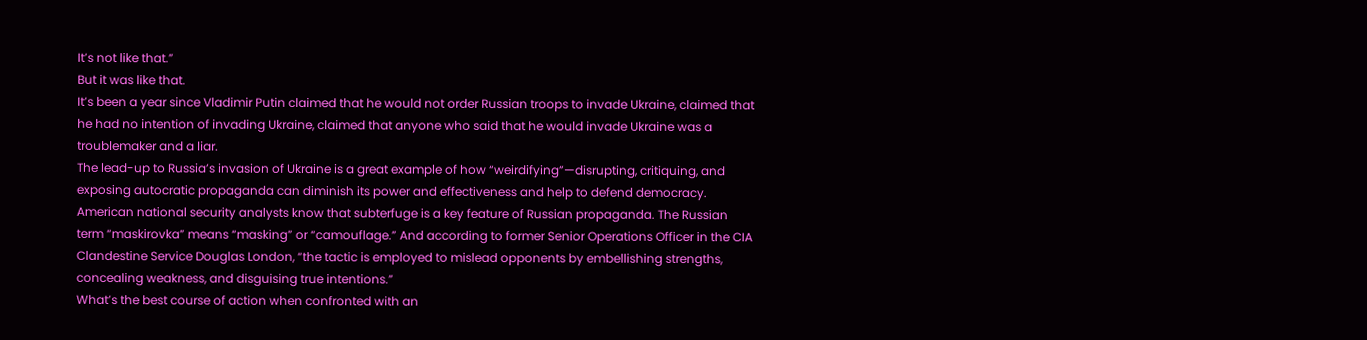It’s not like that.”
But it was like that.
It’s been a year since Vladimir Putin claimed that he would not order Russian troops to invade Ukraine, claimed that he had no intention of invading Ukraine, claimed that anyone who said that he would invade Ukraine was a troublemaker and a liar.
The lead-up to Russia’s invasion of Ukraine is a great example of how “weirdifying”—disrupting, critiquing, and exposing autocratic propaganda can diminish its power and effectiveness and help to defend democracy.
American national security analysts know that subterfuge is a key feature of Russian propaganda. The Russian term “maskirovka” means “masking” or “camouflage.” And according to former Senior Operations Officer in the CIA Clandestine Service Douglas London, “the tactic is employed to mislead opponents by embellishing strengths, concealing weakness, and disguising true intentions.”
What’s the best course of action when confronted with an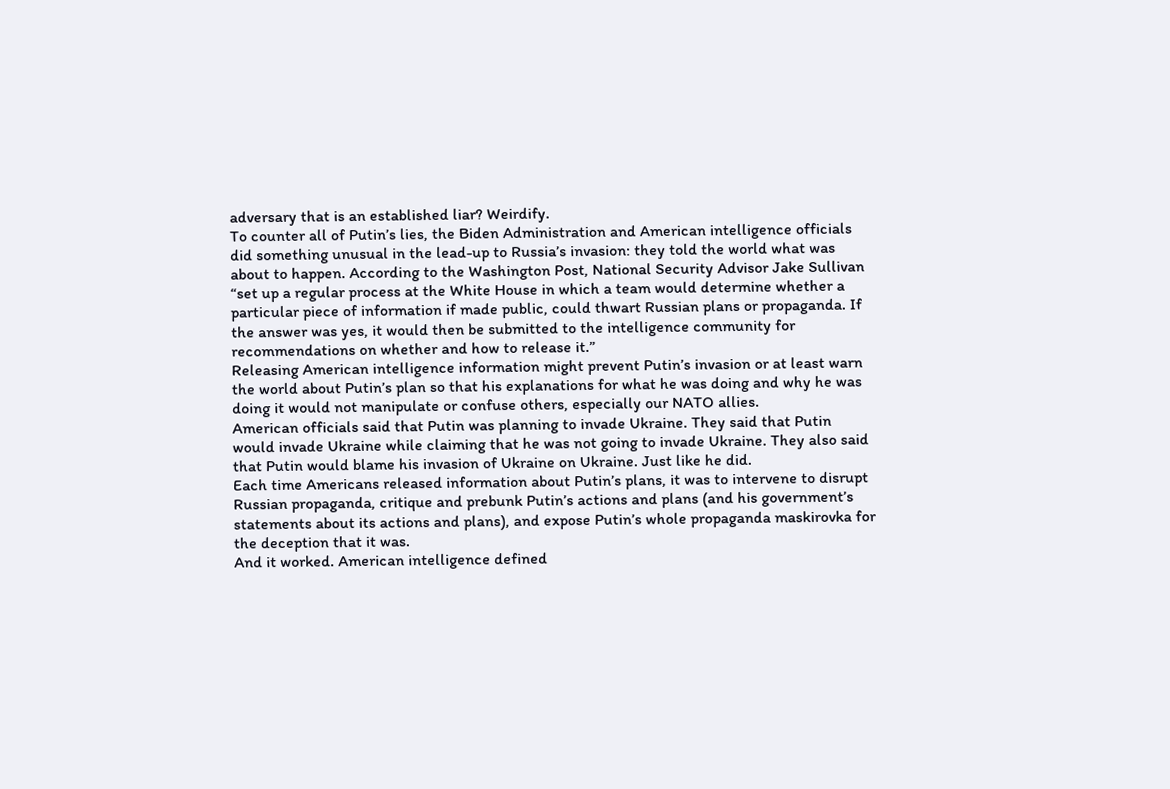adversary that is an established liar? Weirdify.
To counter all of Putin’s lies, the Biden Administration and American intelligence officials did something unusual in the lead-up to Russia’s invasion: they told the world what was about to happen. According to the Washington Post, National Security Advisor Jake Sullivan “set up a regular process at the White House in which a team would determine whether a particular piece of information if made public, could thwart Russian plans or propaganda. If the answer was yes, it would then be submitted to the intelligence community for recommendations on whether and how to release it.”
Releasing American intelligence information might prevent Putin’s invasion or at least warn the world about Putin’s plan so that his explanations for what he was doing and why he was doing it would not manipulate or confuse others, especially our NATO allies.
American officials said that Putin was planning to invade Ukraine. They said that Putin would invade Ukraine while claiming that he was not going to invade Ukraine. They also said that Putin would blame his invasion of Ukraine on Ukraine. Just like he did.
Each time Americans released information about Putin’s plans, it was to intervene to disrupt Russian propaganda, critique and prebunk Putin’s actions and plans (and his government’s statements about its actions and plans), and expose Putin’s whole propaganda maskirovka for the deception that it was.
And it worked. American intelligence defined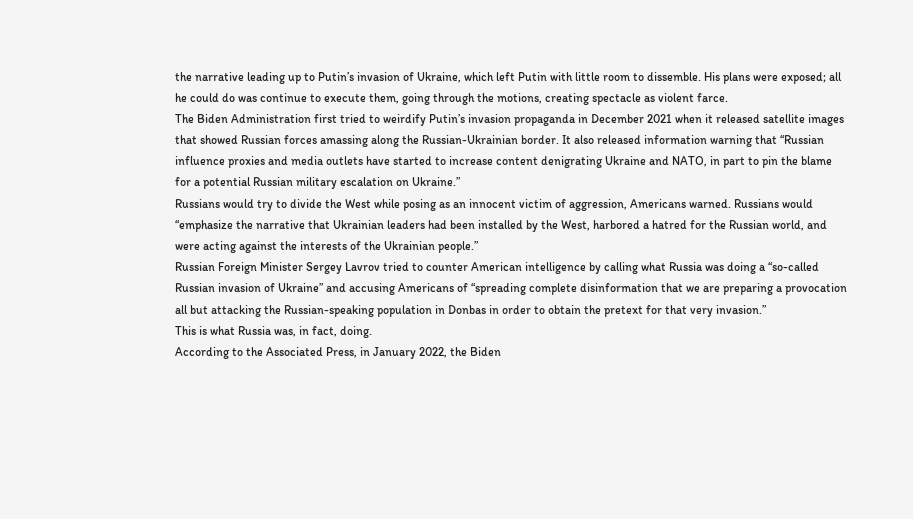the narrative leading up to Putin’s invasion of Ukraine, which left Putin with little room to dissemble. His plans were exposed; all he could do was continue to execute them, going through the motions, creating spectacle as violent farce.
The Biden Administration first tried to weirdify Putin’s invasion propaganda in December 2021 when it released satellite images that showed Russian forces amassing along the Russian-Ukrainian border. It also released information warning that “Russian influence proxies and media outlets have started to increase content denigrating Ukraine and NATO, in part to pin the blame for a potential Russian military escalation on Ukraine.”
Russians would try to divide the West while posing as an innocent victim of aggression, Americans warned. Russians would “emphasize the narrative that Ukrainian leaders had been installed by the West, harbored a hatred for the Russian world, and were acting against the interests of the Ukrainian people.”
Russian Foreign Minister Sergey Lavrov tried to counter American intelligence by calling what Russia was doing a “so-called Russian invasion of Ukraine” and accusing Americans of “spreading complete disinformation that we are preparing a provocation all but attacking the Russian-speaking population in Donbas in order to obtain the pretext for that very invasion.”
This is what Russia was, in fact, doing.
According to the Associated Press, in January 2022, the Biden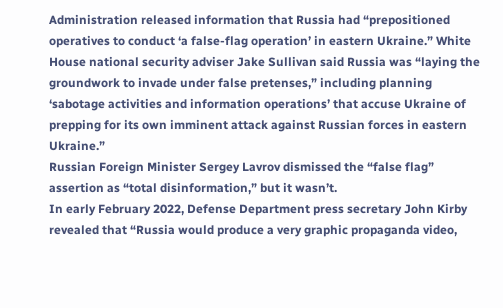Administration released information that Russia had “prepositioned operatives to conduct ‘a false-flag operation’ in eastern Ukraine.” White House national security adviser Jake Sullivan said Russia was “laying the groundwork to invade under false pretenses,” including planning ‘sabotage activities and information operations’ that accuse Ukraine of prepping for its own imminent attack against Russian forces in eastern Ukraine.”
Russian Foreign Minister Sergey Lavrov dismissed the “false flag” assertion as “total disinformation,” but it wasn’t.
In early February 2022, Defense Department press secretary John Kirby revealed that “Russia would produce a very graphic propaganda video,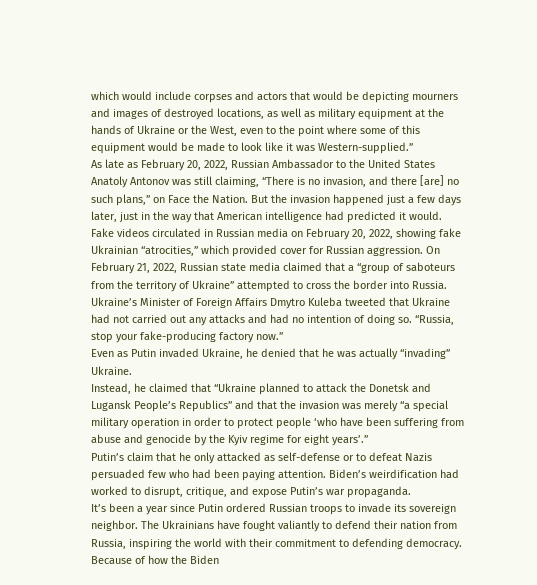which would include corpses and actors that would be depicting mourners and images of destroyed locations, as well as military equipment at the hands of Ukraine or the West, even to the point where some of this equipment would be made to look like it was Western-supplied.”
As late as February 20, 2022, Russian Ambassador to the United States Anatoly Antonov was still claiming, “There is no invasion, and there [are] no such plans,” on Face the Nation. But the invasion happened just a few days later, just in the way that American intelligence had predicted it would.
Fake videos circulated in Russian media on February 20, 2022, showing fake Ukrainian “atrocities,” which provided cover for Russian aggression. On February 21, 2022, Russian state media claimed that a “group of saboteurs from the territory of Ukraine” attempted to cross the border into Russia. Ukraine’s Minister of Foreign Affairs Dmytro Kuleba tweeted that Ukraine had not carried out any attacks and had no intention of doing so. “Russia, stop your fake-producing factory now.”
Even as Putin invaded Ukraine, he denied that he was actually “invading” Ukraine.
Instead, he claimed that “Ukraine planned to attack the Donetsk and Lugansk People’s Republics” and that the invasion was merely “a special military operation in order to protect people ‘who have been suffering from abuse and genocide by the Kyiv regime for eight years’.”
Putin’s claim that he only attacked as self-defense or to defeat Nazis persuaded few who had been paying attention. Biden’s weirdification had worked to disrupt, critique, and expose Putin’s war propaganda.
It’s been a year since Putin ordered Russian troops to invade its sovereign neighbor. The Ukrainians have fought valiantly to defend their nation from Russia, inspiring the world with their commitment to defending democracy.
Because of how the Biden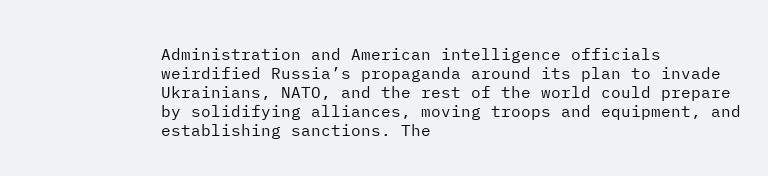Administration and American intelligence officials weirdified Russia’s propaganda around its plan to invade Ukrainians, NATO, and the rest of the world could prepare by solidifying alliances, moving troops and equipment, and establishing sanctions. The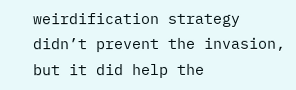weirdification strategy didn’t prevent the invasion, but it did help the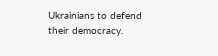Ukrainians to defend their democracy.